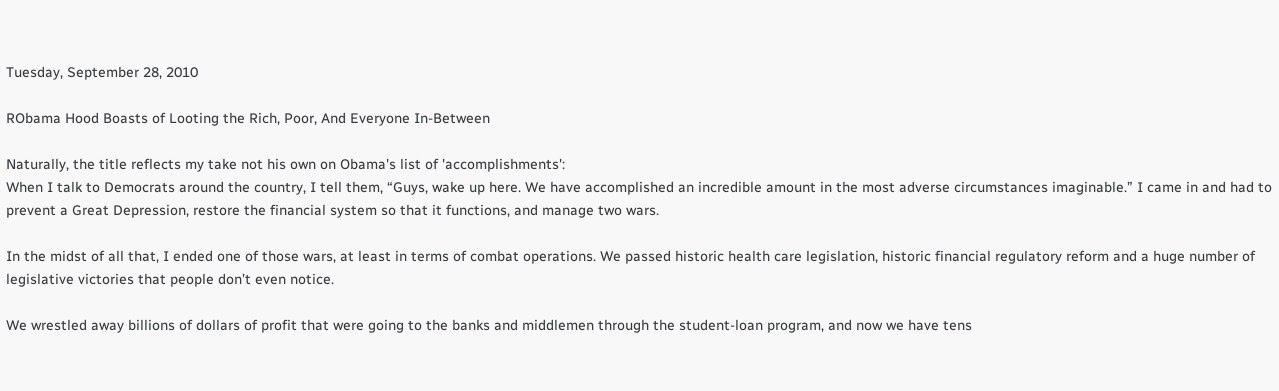Tuesday, September 28, 2010

RObama Hood Boasts of Looting the Rich, Poor, And Everyone In-Between

Naturally, the title reflects my take not his own on Obama's list of 'accomplishments':
When I talk to Democrats around the country, I tell them, “Guys, wake up here. We have accomplished an incredible amount in the most adverse circumstances imaginable.” I came in and had to prevent a Great Depression, restore the financial system so that it functions, and manage two wars.

In the midst of all that, I ended one of those wars, at least in terms of combat operations. We passed historic health care legislation, historic financial regulatory reform and a huge number of legislative victories that people don’t even notice.

We wrestled away billions of dollars of profit that were going to the banks and middlemen through the student-loan program, and now we have tens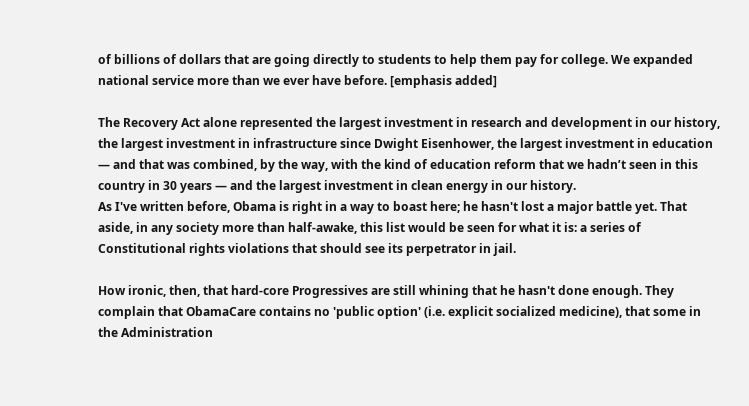of billions of dollars that are going directly to students to help them pay for college. We expanded national service more than we ever have before. [emphasis added]

The Recovery Act alone represented the largest investment in research and development in our history, the largest investment in infrastructure since Dwight Eisenhower, the largest investment in education — and that was combined, by the way, with the kind of education reform that we hadn’t seen in this country in 30 years — and the largest investment in clean energy in our history.
As I've written before, Obama is right in a way to boast here; he hasn't lost a major battle yet. That aside, in any society more than half-awake, this list would be seen for what it is: a series of Constitutional rights violations that should see its perpetrator in jail.

How ironic, then, that hard-core Progressives are still whining that he hasn't done enough. They complain that ObamaCare contains no 'public option' (i.e. explicit socialized medicine), that some in the Administration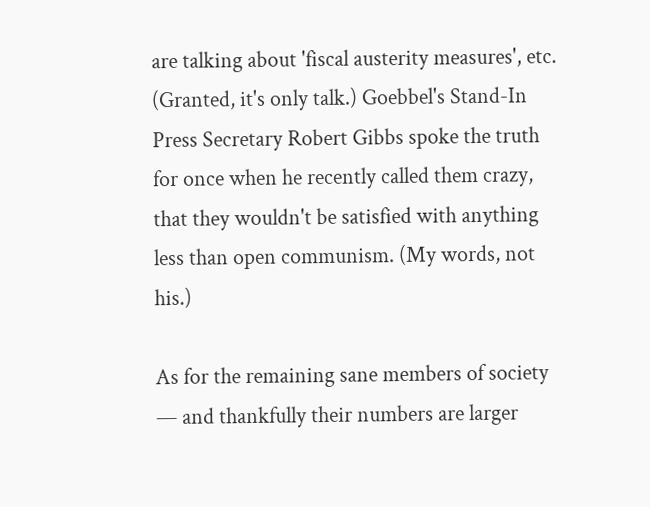are talking about 'fiscal austerity measures', etc. (Granted, it's only talk.) Goebbel's Stand-In Press Secretary Robert Gibbs spoke the truth for once when he recently called them crazy, that they wouldn't be satisfied with anything less than open communism. (My words, not his.)

As for the remaining sane members of society — and thankfully their numbers are larger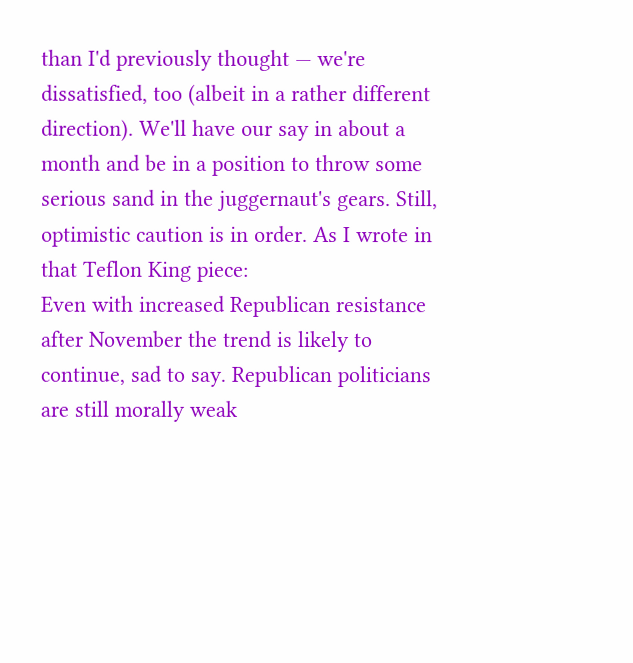than I'd previously thought — we're dissatisfied, too (albeit in a rather different direction). We'll have our say in about a month and be in a position to throw some serious sand in the juggernaut's gears. Still, optimistic caution is in order. As I wrote in that Teflon King piece:
Even with increased Republican resistance after November the trend is likely to continue, sad to say. Republican politicians are still morally weak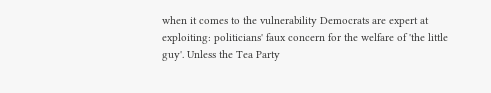when it comes to the vulnerability Democrats are expert at exploiting: politicians' faux concern for the welfare of 'the little guy'. Unless the Tea Party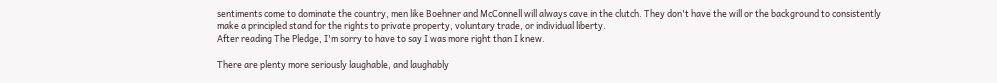sentiments come to dominate the country, men like Boehner and McConnell will always cave in the clutch. They don't have the will or the background to consistently make a principled stand for the rights to private property, voluntary trade, or individual liberty.
After reading The Pledge, I'm sorry to have to say I was more right than I knew.

There are plenty more seriously laughable, and laughably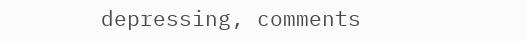depressing, comments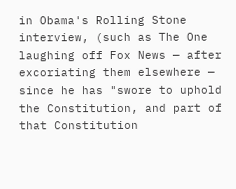in Obama's Rolling Stone interview, (such as The One laughing off Fox News — after excoriating them elsewhere — since he has "swore to uphold the Constitution, and part of that Constitution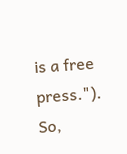is a free press."). So,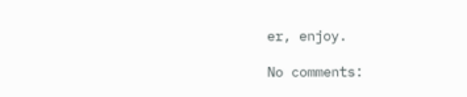er, enjoy.

No comments: